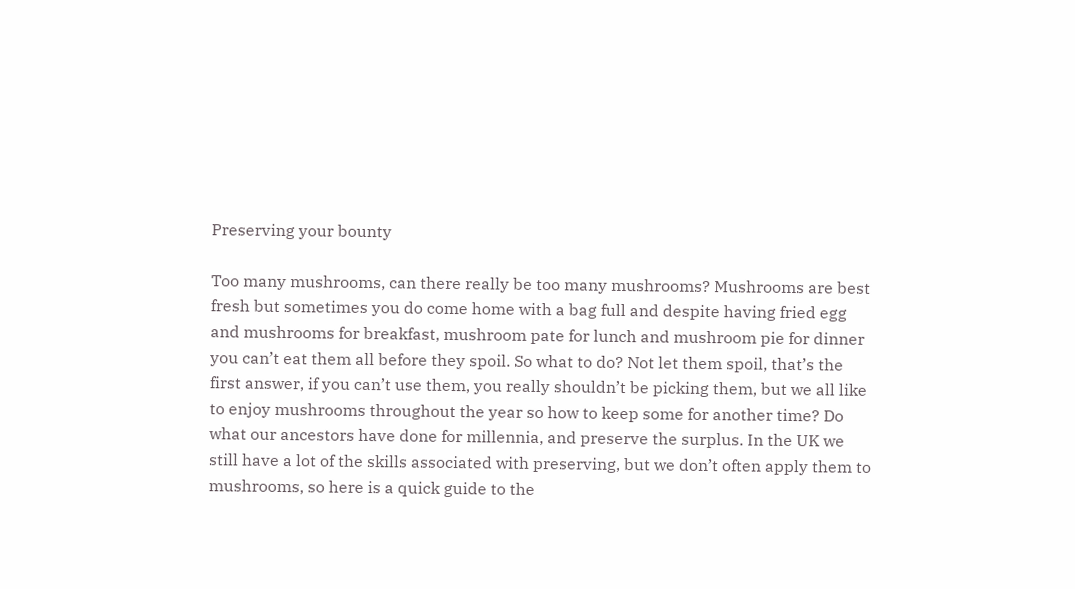Preserving your bounty

Too many mushrooms, can there really be too many mushrooms? Mushrooms are best fresh but sometimes you do come home with a bag full and despite having fried egg and mushrooms for breakfast, mushroom pate for lunch and mushroom pie for dinner you can’t eat them all before they spoil. So what to do? Not let them spoil, that’s the first answer, if you can’t use them, you really shouldn’t be picking them, but we all like to enjoy mushrooms throughout the year so how to keep some for another time? Do what our ancestors have done for millennia, and preserve the surplus. In the UK we still have a lot of the skills associated with preserving, but we don’t often apply them to mushrooms, so here is a quick guide to the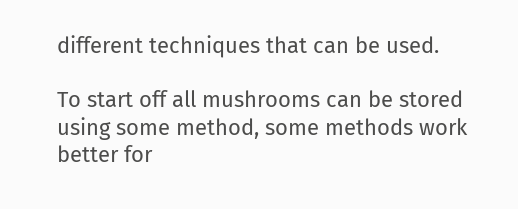different techniques that can be used.

To start off all mushrooms can be stored using some method, some methods work better for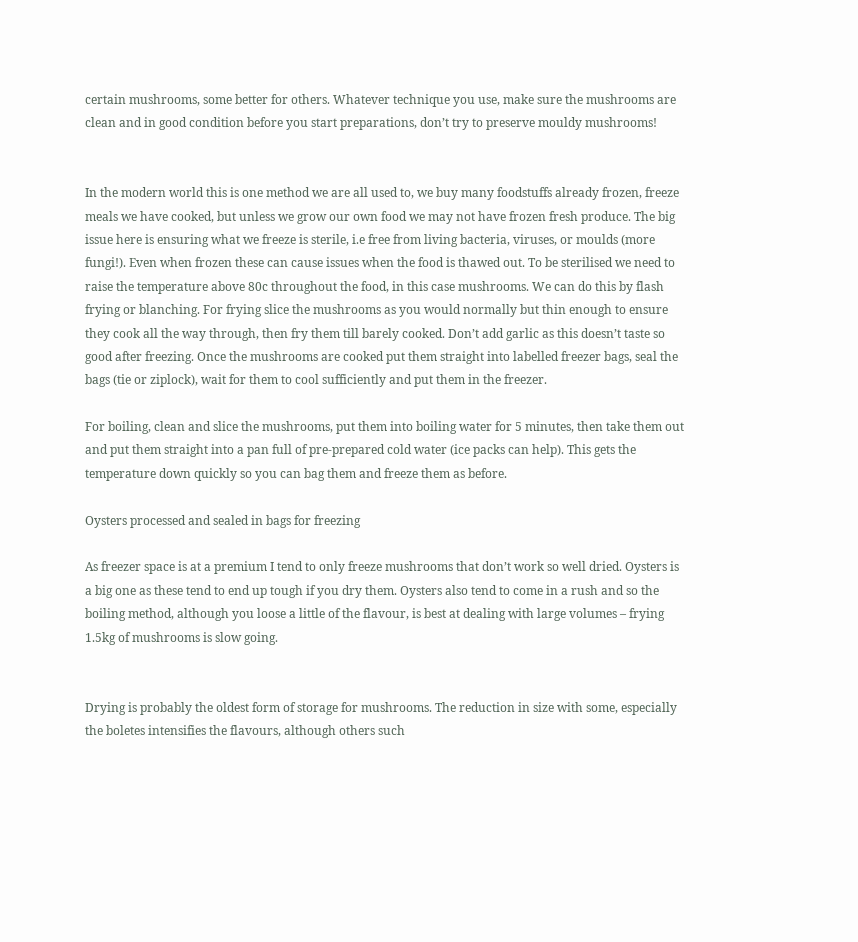certain mushrooms, some better for others. Whatever technique you use, make sure the mushrooms are clean and in good condition before you start preparations, don’t try to preserve mouldy mushrooms!


In the modern world this is one method we are all used to, we buy many foodstuffs already frozen, freeze meals we have cooked, but unless we grow our own food we may not have frozen fresh produce. The big issue here is ensuring what we freeze is sterile, i.e free from living bacteria, viruses, or moulds (more fungi!). Even when frozen these can cause issues when the food is thawed out. To be sterilised we need to raise the temperature above 80c throughout the food, in this case mushrooms. We can do this by flash frying or blanching. For frying slice the mushrooms as you would normally but thin enough to ensure they cook all the way through, then fry them till barely cooked. Don’t add garlic as this doesn’t taste so good after freezing. Once the mushrooms are cooked put them straight into labelled freezer bags, seal the bags (tie or ziplock), wait for them to cool sufficiently and put them in the freezer.

For boiling, clean and slice the mushrooms, put them into boiling water for 5 minutes, then take them out and put them straight into a pan full of pre-prepared cold water (ice packs can help). This gets the temperature down quickly so you can bag them and freeze them as before.

Oysters processed and sealed in bags for freezing

As freezer space is at a premium I tend to only freeze mushrooms that don’t work so well dried. Oysters is a big one as these tend to end up tough if you dry them. Oysters also tend to come in a rush and so the boiling method, although you loose a little of the flavour, is best at dealing with large volumes – frying 1.5kg of mushrooms is slow going.


Drying is probably the oldest form of storage for mushrooms. The reduction in size with some, especially the boletes intensifies the flavours, although others such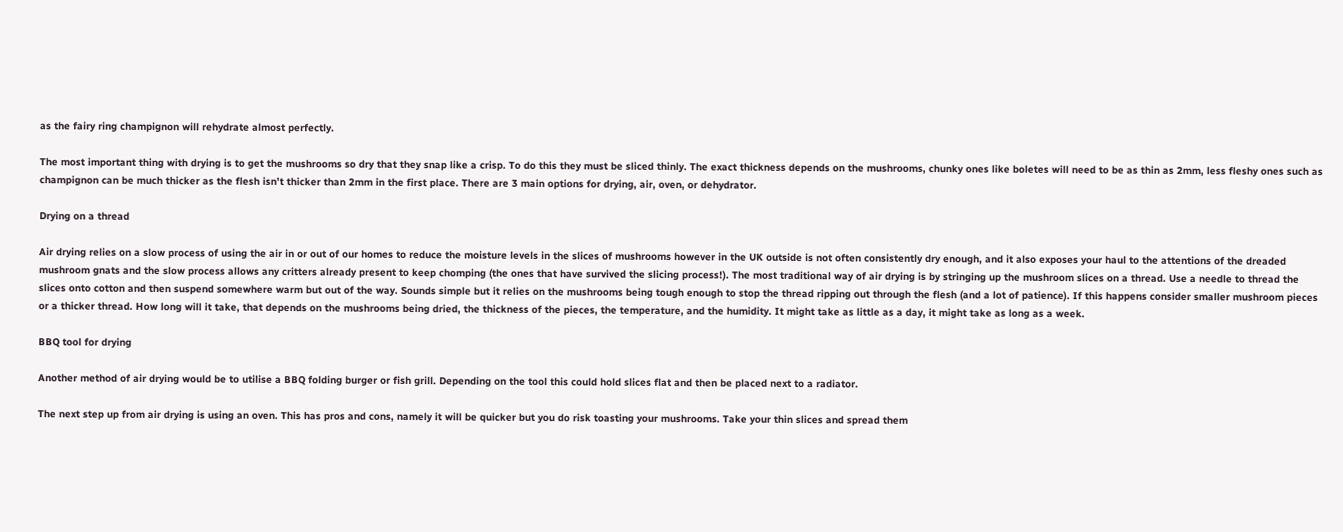as the fairy ring champignon will rehydrate almost perfectly.

The most important thing with drying is to get the mushrooms so dry that they snap like a crisp. To do this they must be sliced thinly. The exact thickness depends on the mushrooms, chunky ones like boletes will need to be as thin as 2mm, less fleshy ones such as champignon can be much thicker as the flesh isn’t thicker than 2mm in the first place. There are 3 main options for drying, air, oven, or dehydrator.

Drying on a thread

Air drying relies on a slow process of using the air in or out of our homes to reduce the moisture levels in the slices of mushrooms however in the UK outside is not often consistently dry enough, and it also exposes your haul to the attentions of the dreaded mushroom gnats and the slow process allows any critters already present to keep chomping (the ones that have survived the slicing process!). The most traditional way of air drying is by stringing up the mushroom slices on a thread. Use a needle to thread the slices onto cotton and then suspend somewhere warm but out of the way. Sounds simple but it relies on the mushrooms being tough enough to stop the thread ripping out through the flesh (and a lot of patience). If this happens consider smaller mushroom pieces or a thicker thread. How long will it take, that depends on the mushrooms being dried, the thickness of the pieces, the temperature, and the humidity. It might take as little as a day, it might take as long as a week.

BBQ tool for drying

Another method of air drying would be to utilise a BBQ folding burger or fish grill. Depending on the tool this could hold slices flat and then be placed next to a radiator.

The next step up from air drying is using an oven. This has pros and cons, namely it will be quicker but you do risk toasting your mushrooms. Take your thin slices and spread them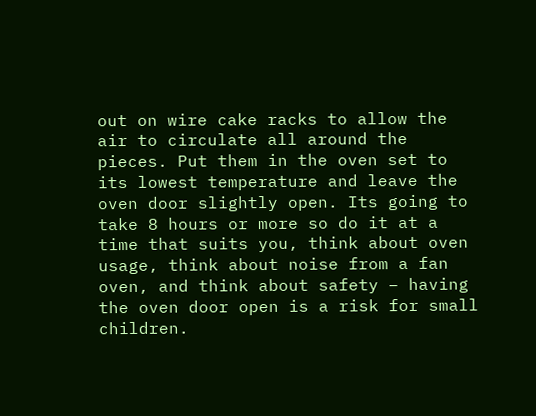out on wire cake racks to allow the air to circulate all around the pieces. Put them in the oven set to its lowest temperature and leave the oven door slightly open. Its going to take 8 hours or more so do it at a time that suits you, think about oven usage, think about noise from a fan oven, and think about safety – having the oven door open is a risk for small children.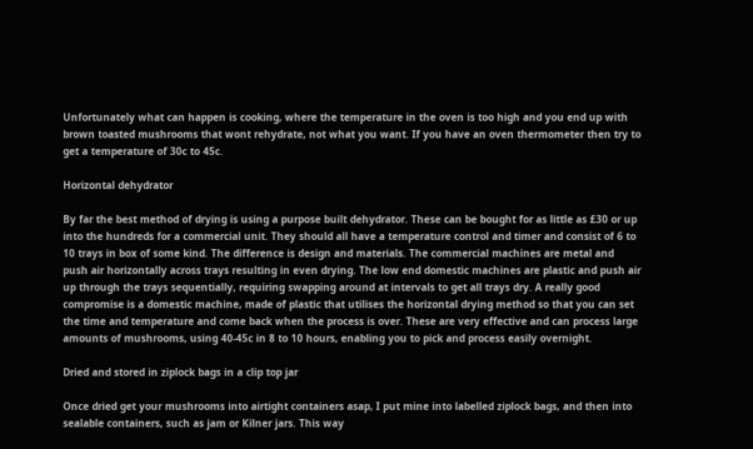Unfortunately what can happen is cooking, where the temperature in the oven is too high and you end up with brown toasted mushrooms that wont rehydrate, not what you want. If you have an oven thermometer then try to get a temperature of 30c to 45c.

Horizontal dehydrator

By far the best method of drying is using a purpose built dehydrator. These can be bought for as little as £30 or up into the hundreds for a commercial unit. They should all have a temperature control and timer and consist of 6 to 10 trays in box of some kind. The difference is design and materials. The commercial machines are metal and push air horizontally across trays resulting in even drying. The low end domestic machines are plastic and push air up through the trays sequentially, requiring swapping around at intervals to get all trays dry. A really good compromise is a domestic machine, made of plastic that utilises the horizontal drying method so that you can set the time and temperature and come back when the process is over. These are very effective and can process large amounts of mushrooms, using 40-45c in 8 to 10 hours, enabling you to pick and process easily overnight.

Dried and stored in ziplock bags in a clip top jar

Once dried get your mushrooms into airtight containers asap, I put mine into labelled ziplock bags, and then into sealable containers, such as jam or Kilner jars. This way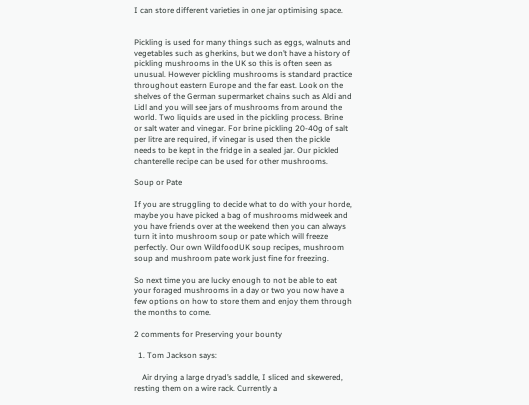I can store different varieties in one jar optimising space.


Pickling is used for many things such as eggs, walnuts and vegetables such as gherkins, but we don’t have a history of pickling mushrooms in the UK so this is often seen as unusual. However pickling mushrooms is standard practice throughout eastern Europe and the far east. Look on the shelves of the German supermarket chains such as Aldi and Lidl and you will see jars of mushrooms from around the world. Two liquids are used in the pickling process. Brine or salt water and vinegar. For brine pickling 20-40g of salt per litre are required, if vinegar is used then the pickle needs to be kept in the fridge in a sealed jar. Our pickled chanterelle recipe can be used for other mushrooms.

Soup or Pate

If you are struggling to decide what to do with your horde, maybe you have picked a bag of mushrooms midweek and you have friends over at the weekend then you can always turn it into mushroom soup or pate which will freeze perfectly. Our own WildfoodUK soup recipes, mushroom soup and mushroom pate work just fine for freezing.

So next time you are lucky enough to not be able to eat your foraged mushrooms in a day or two you now have a few options on how to store them and enjoy them through the months to come.

2 comments for Preserving your bounty

  1. Tom Jackson says:

    Air drying a large dryad’s saddle, I sliced and skewered, resting them on a wire rack. Currently a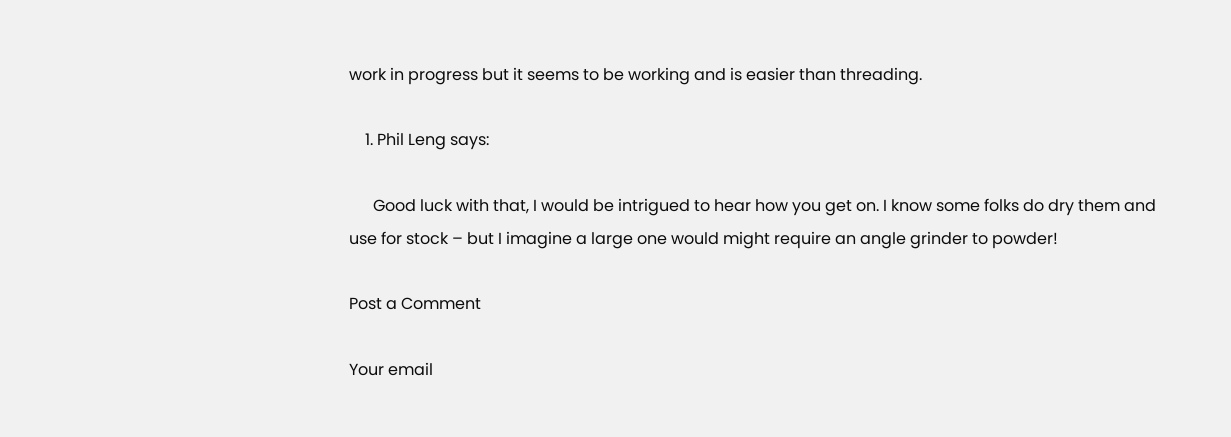work in progress but it seems to be working and is easier than threading.

    1. Phil Leng says:

      Good luck with that, I would be intrigued to hear how you get on. I know some folks do dry them and use for stock – but I imagine a large one would might require an angle grinder to powder!

Post a Comment

Your email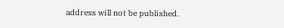address will not be published.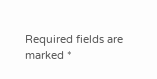Required fields are marked *